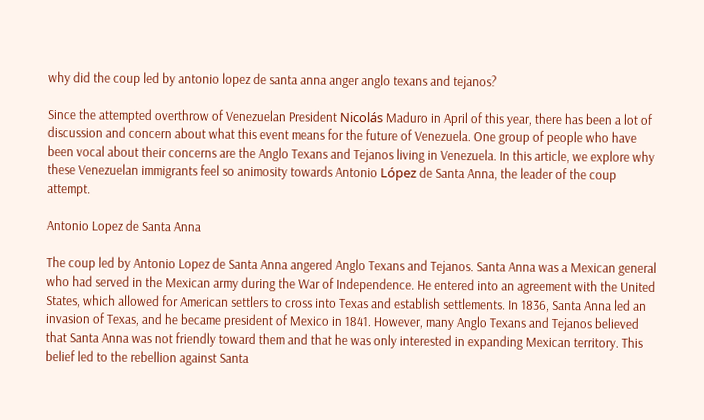why did the coup led by antonio lopez de santa anna anger anglo texans and tejanos?

Since the attempted overthrow of Venezuelan President Nicolás Maduro in April of this year, there has been a lot of discussion and concern about what this event means for the future of Venezuela. One group of people who have been vocal about their concerns are the Anglo Texans and Tejanos living in Venezuela. In this article, we explore why these Venezuelan immigrants feel so animosity towards Antonio López de Santa Anna, the leader of the coup attempt.

Antonio Lopez de Santa Anna

The coup led by Antonio Lopez de Santa Anna angered Anglo Texans and Tejanos. Santa Anna was a Mexican general who had served in the Mexican army during the War of Independence. He entered into an agreement with the United States, which allowed for American settlers to cross into Texas and establish settlements. In 1836, Santa Anna led an invasion of Texas, and he became president of Mexico in 1841. However, many Anglo Texans and Tejanos believed that Santa Anna was not friendly toward them and that he was only interested in expanding Mexican territory. This belief led to the rebellion against Santa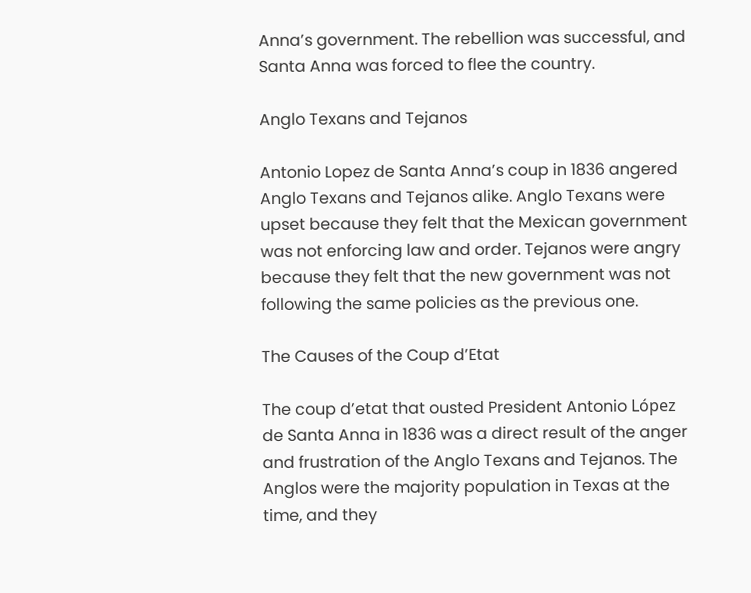Anna’s government. The rebellion was successful, and Santa Anna was forced to flee the country.

Anglo Texans and Tejanos

Antonio Lopez de Santa Anna’s coup in 1836 angered Anglo Texans and Tejanos alike. Anglo Texans were upset because they felt that the Mexican government was not enforcing law and order. Tejanos were angry because they felt that the new government was not following the same policies as the previous one.

The Causes of the Coup d’Etat

The coup d’etat that ousted President Antonio López de Santa Anna in 1836 was a direct result of the anger and frustration of the Anglo Texans and Tejanos. The Anglos were the majority population in Texas at the time, and they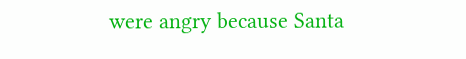were angry because Santa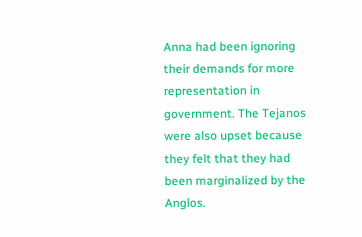Anna had been ignoring their demands for more representation in government. The Tejanos were also upset because they felt that they had been marginalized by the Anglos.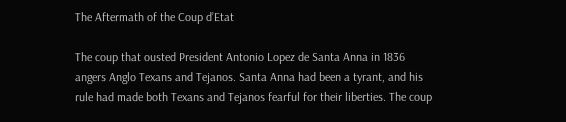The Aftermath of the Coup d’Etat

The coup that ousted President Antonio Lopez de Santa Anna in 1836 angers Anglo Texans and Tejanos. Santa Anna had been a tyrant, and his rule had made both Texans and Tejanos fearful for their liberties. The coup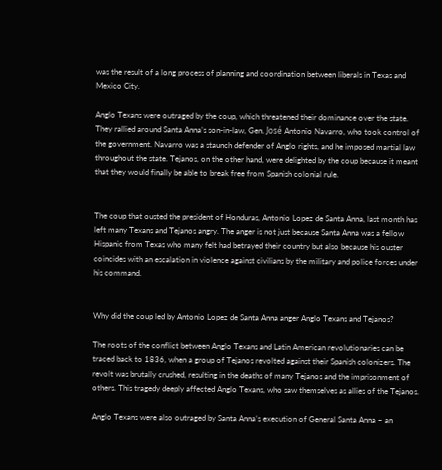was the result of a long process of planning and coordination between liberals in Texas and Mexico City.

Anglo Texans were outraged by the coup, which threatened their dominance over the state. They rallied around Santa Anna’s son-in-law, Gen. José Antonio Navarro, who took control of the government. Navarro was a staunch defender of Anglo rights, and he imposed martial law throughout the state. Tejanos, on the other hand, were delighted by the coup because it meant that they would finally be able to break free from Spanish colonial rule.


The coup that ousted the president of Honduras, Antonio Lopez de Santa Anna, last month has left many Texans and Tejanos angry. The anger is not just because Santa Anna was a fellow Hispanic from Texas who many felt had betrayed their country but also because his ouster coincides with an escalation in violence against civilians by the military and police forces under his command.


Why did the coup led by Antonio Lopez de Santa Anna anger Anglo Texans and Tejanos?

The roots of the conflict between Anglo Texans and Latin American revolutionaries can be traced back to 1836, when a group of Tejanos revolted against their Spanish colonizers. The revolt was brutally crushed, resulting in the deaths of many Tejanos and the imprisonment of others. This tragedy deeply affected Anglo Texans, who saw themselves as allies of the Tejanos.

Anglo Texans were also outraged by Santa Anna’s execution of General Santa Anna – an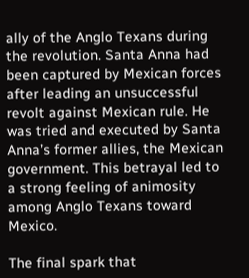ally of the Anglo Texans during the revolution. Santa Anna had been captured by Mexican forces after leading an unsuccessful revolt against Mexican rule. He was tried and executed by Santa Anna’s former allies, the Mexican government. This betrayal led to a strong feeling of animosity among Anglo Texans toward Mexico.

The final spark that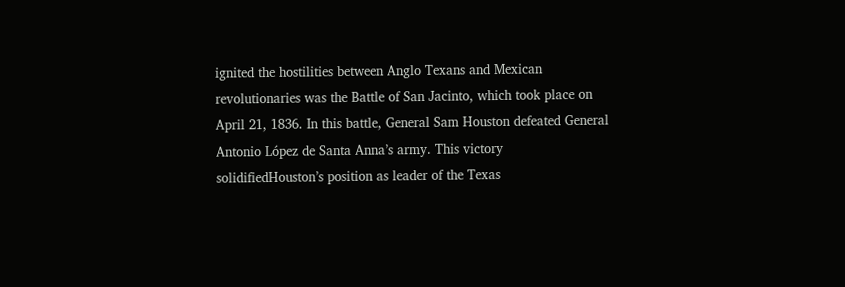ignited the hostilities between Anglo Texans and Mexican revolutionaries was the Battle of San Jacinto, which took place on April 21, 1836. In this battle, General Sam Houston defeated General Antonio López de Santa Anna’s army. This victory solidifiedHouston’s position as leader of the Texas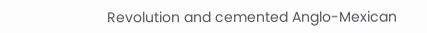Revolution and cemented Anglo-Mexican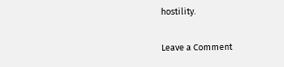hostility.

Leave a Comment